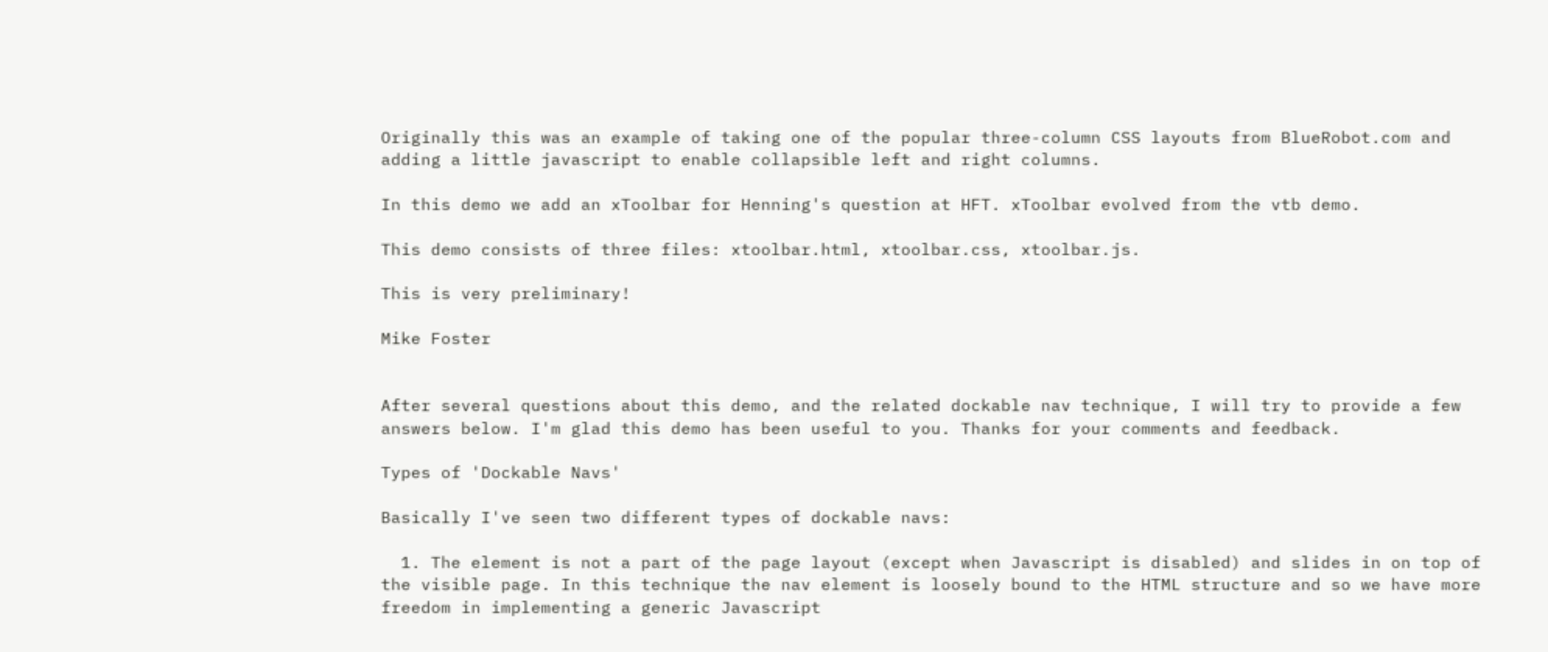Originally this was an example of taking one of the popular three-column CSS layouts from BlueRobot.com and adding a little javascript to enable collapsible left and right columns.

In this demo we add an xToolbar for Henning's question at HFT. xToolbar evolved from the vtb demo.

This demo consists of three files: xtoolbar.html, xtoolbar.css, xtoolbar.js.

This is very preliminary!

Mike Foster


After several questions about this demo, and the related dockable nav technique, I will try to provide a few answers below. I'm glad this demo has been useful to you. Thanks for your comments and feedback.

Types of 'Dockable Navs'

Basically I've seen two different types of dockable navs:

  1. The element is not a part of the page layout (except when Javascript is disabled) and slides in on top of the visible page. In this technique the nav element is loosely bound to the HTML structure and so we have more freedom in implementing a generic Javascript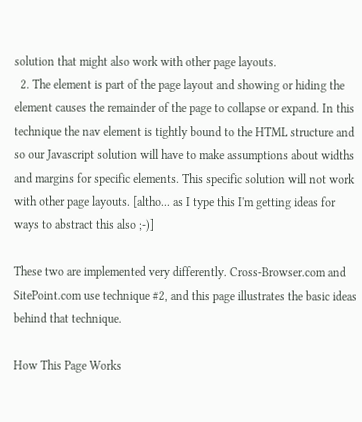solution that might also work with other page layouts.
  2. The element is part of the page layout and showing or hiding the element causes the remainder of the page to collapse or expand. In this technique the nav element is tightly bound to the HTML structure and so our Javascript solution will have to make assumptions about widths and margins for specific elements. This specific solution will not work with other page layouts. [altho... as I type this I'm getting ideas for ways to abstract this also ;-)]

These two are implemented very differently. Cross-Browser.com and SitePoint.com use technique #2, and this page illustrates the basic ideas behind that technique.

How This Page Works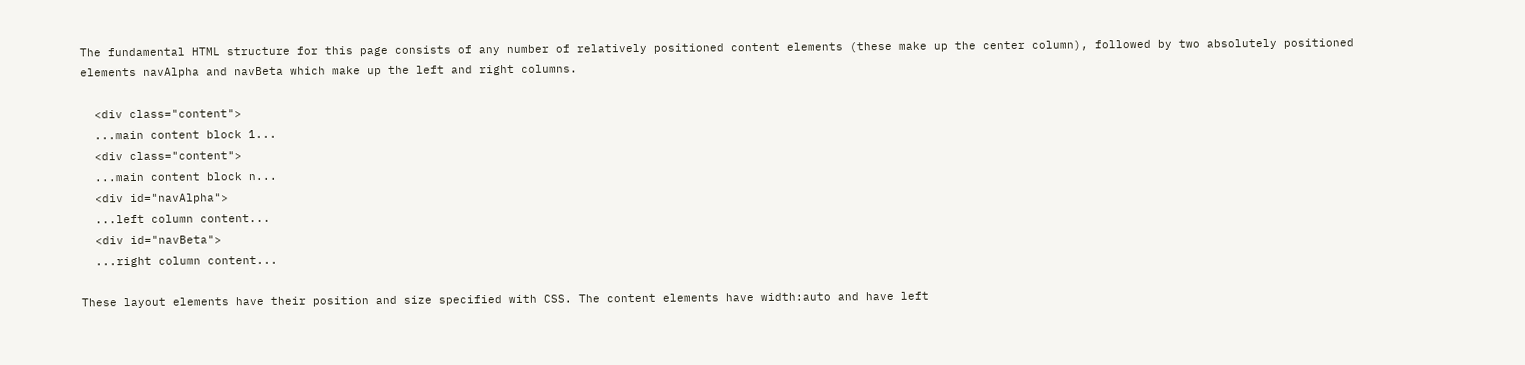The fundamental HTML structure for this page consists of any number of relatively positioned content elements (these make up the center column), followed by two absolutely positioned elements navAlpha and navBeta which make up the left and right columns.

  <div class="content">
  ...main content block 1...
  <div class="content">
  ...main content block n...
  <div id="navAlpha">
  ...left column content...
  <div id="navBeta">
  ...right column content...

These layout elements have their position and size specified with CSS. The content elements have width:auto and have left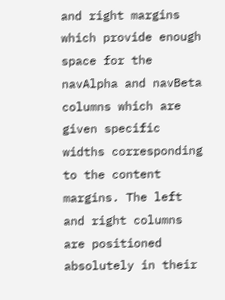and right margins which provide enough space for the navAlpha and navBeta columns which are given specific widths corresponding to the content margins. The left and right columns are positioned absolutely in their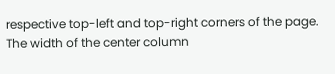respective top-left and top-right corners of the page. The width of the center column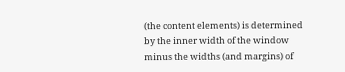(the content elements) is determined by the inner width of the window minus the widths (and margins) of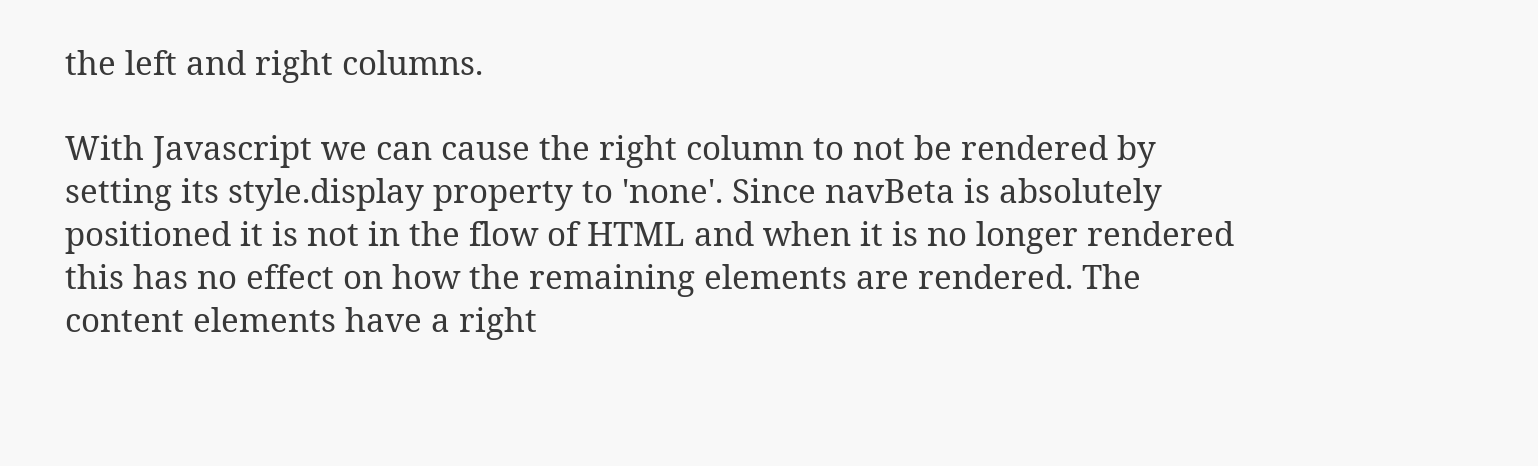the left and right columns.

With Javascript we can cause the right column to not be rendered by setting its style.display property to 'none'. Since navBeta is absolutely positioned it is not in the flow of HTML and when it is no longer rendered this has no effect on how the remaining elements are rendered. The content elements have a right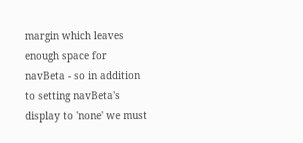margin which leaves enough space for navBeta - so in addition to setting navBeta's display to 'none' we must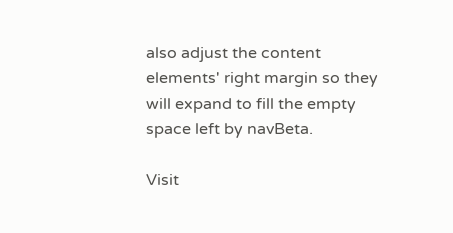also adjust the content elements' right margin so they will expand to fill the empty space left by navBeta.

Visit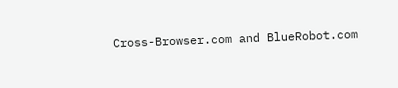Cross-Browser.com and BlueRobot.com